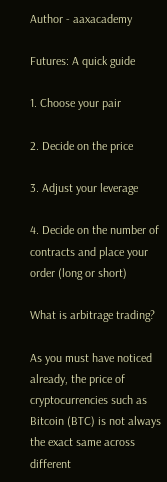Author - aaxacademy

Futures: A quick guide

1. Choose your pair

2. Decide on the price

3. Adjust your leverage

4. Decide on the number of contracts and place your order (long or short)

What is arbitrage trading?

As you must have noticed already, the price of cryptocurrencies such as Bitcoin (BTC) is not always the exact same across different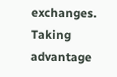exchanges. Taking advantage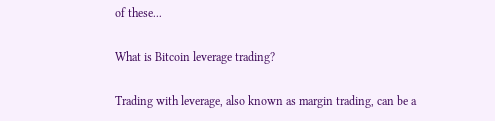of these...

What is Bitcoin leverage trading?

Trading with leverage, also known as margin trading, can be a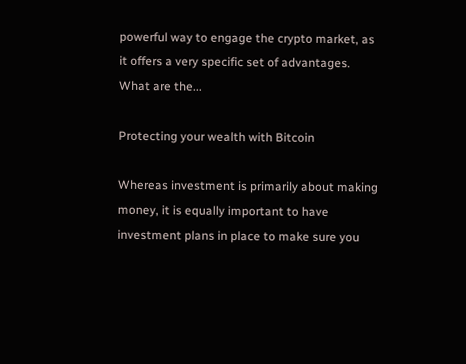powerful way to engage the crypto market, as it offers a very specific set of advantages. What are the...

Protecting your wealth with Bitcoin

Whereas investment is primarily about making money, it is equally important to have investment plans in place to make sure you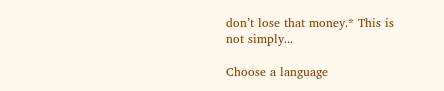don’t lose that money.* This is not simply...

Choose a language